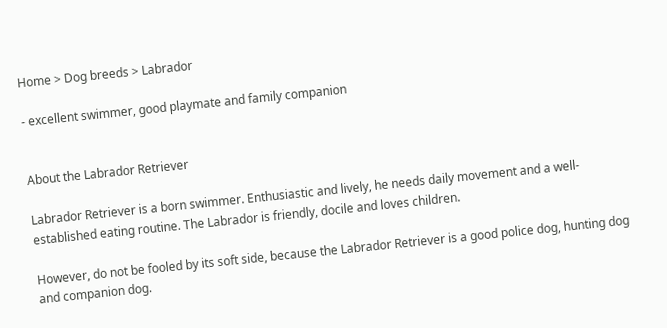Home > Dog breeds > Labrador

- excellent swimmer, good playmate and family companion


About the Labrador Retriever

Labrador Retriever is a born swimmer. Enthusiastic and lively, he needs daily movement and a well-established eating routine. The Labrador is friendly, docile and loves children.

However, do not be fooled by its soft side, because the Labrador Retriever is a good police dog, hunting dog and companion dog.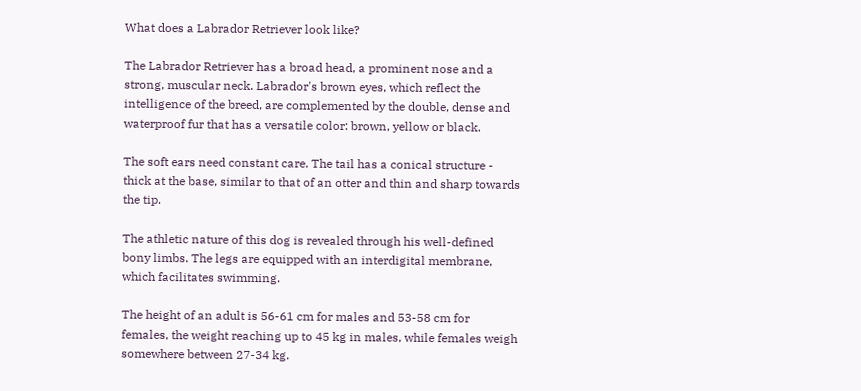What does a Labrador Retriever look like?

The Labrador Retriever has a broad head, a prominent nose and a strong, muscular neck. Labrador's brown eyes, which reflect the intelligence of the breed, are complemented by the double, dense and waterproof fur that has a versatile color: brown, yellow or black.

The soft ears need constant care. The tail has a conical structure - thick at the base, similar to that of an otter and thin and sharp towards the tip.

The athletic nature of this dog is revealed through his well-defined bony limbs. The legs are equipped with an interdigital membrane, which facilitates swimming.

The height of an adult is 56-61 cm for males and 53-58 cm for females, the weight reaching up to 45 kg in males, while females weigh somewhere between 27-34 kg.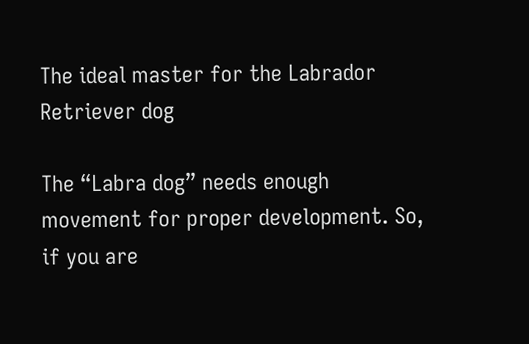The ideal master for the Labrador Retriever dog

The “Labra dog” needs enough movement for proper development. So, if you are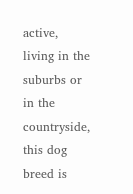active, living in the suburbs or in the countryside, this dog breed is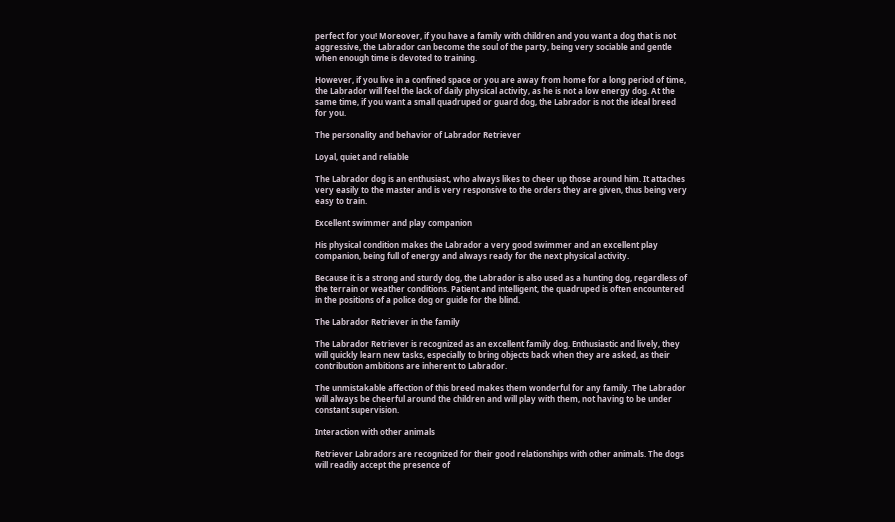perfect for you! Moreover, if you have a family with children and you want a dog that is not aggressive, the Labrador can become the soul of the party, being very sociable and gentle when enough time is devoted to training.

However, if you live in a confined space or you are away from home for a long period of time, the Labrador will feel the lack of daily physical activity, as he is not a low energy dog. At the same time, if you want a small quadruped or guard dog, the Labrador is not the ideal breed for you.

The personality and behavior of Labrador Retriever

Loyal, quiet and reliable

The Labrador dog is an enthusiast, who always likes to cheer up those around him. It attaches very easily to the master and is very responsive to the orders they are given, thus being very easy to train.

Excellent swimmer and play companion

His physical condition makes the Labrador a very good swimmer and an excellent play companion, being full of energy and always ready for the next physical activity.

Because it is a strong and sturdy dog, the Labrador is also used as a hunting dog, regardless of the terrain or weather conditions. Patient and intelligent, the quadruped is often encountered in the positions of a police dog or guide for the blind.

The Labrador Retriever in the family

The Labrador Retriever is recognized as an excellent family dog. Enthusiastic and lively, they will quickly learn new tasks, especially to bring objects back when they are asked, as their contribution ambitions are inherent to Labrador.

The unmistakable affection of this breed makes them wonderful for any family. The Labrador will always be cheerful around the children and will play with them, not having to be under constant supervision.

Interaction with other animals

Retriever Labradors are recognized for their good relationships with other animals. The dogs will readily accept the presence of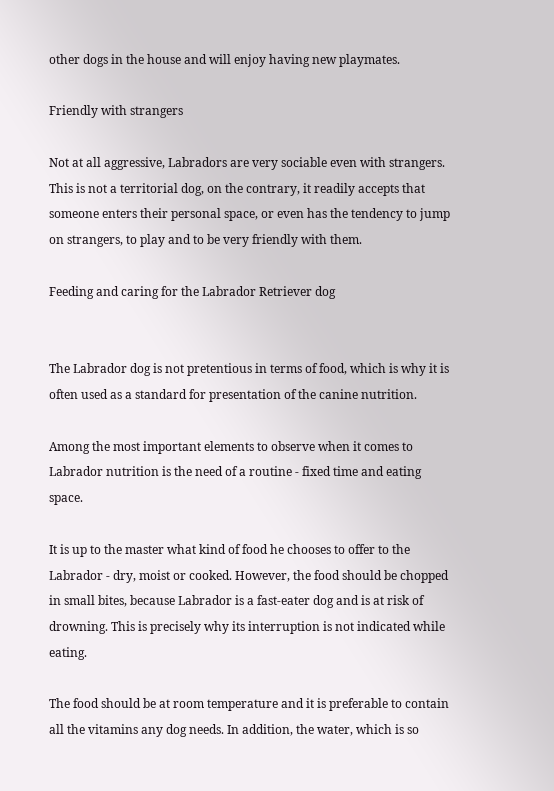other dogs in the house and will enjoy having new playmates.

Friendly with strangers

Not at all aggressive, Labradors are very sociable even with strangers. This is not a territorial dog, on the contrary, it readily accepts that someone enters their personal space, or even has the tendency to jump on strangers, to play and to be very friendly with them.

Feeding and caring for the Labrador Retriever dog


The Labrador dog is not pretentious in terms of food, which is why it is often used as a standard for presentation of the canine nutrition.

Among the most important elements to observe when it comes to Labrador nutrition is the need of a routine - fixed time and eating space.

It is up to the master what kind of food he chooses to offer to the Labrador - dry, moist or cooked. However, the food should be chopped in small bites, because Labrador is a fast-eater dog and is at risk of drowning. This is precisely why its interruption is not indicated while eating.

The food should be at room temperature and it is preferable to contain all the vitamins any dog needs. In addition, the water, which is so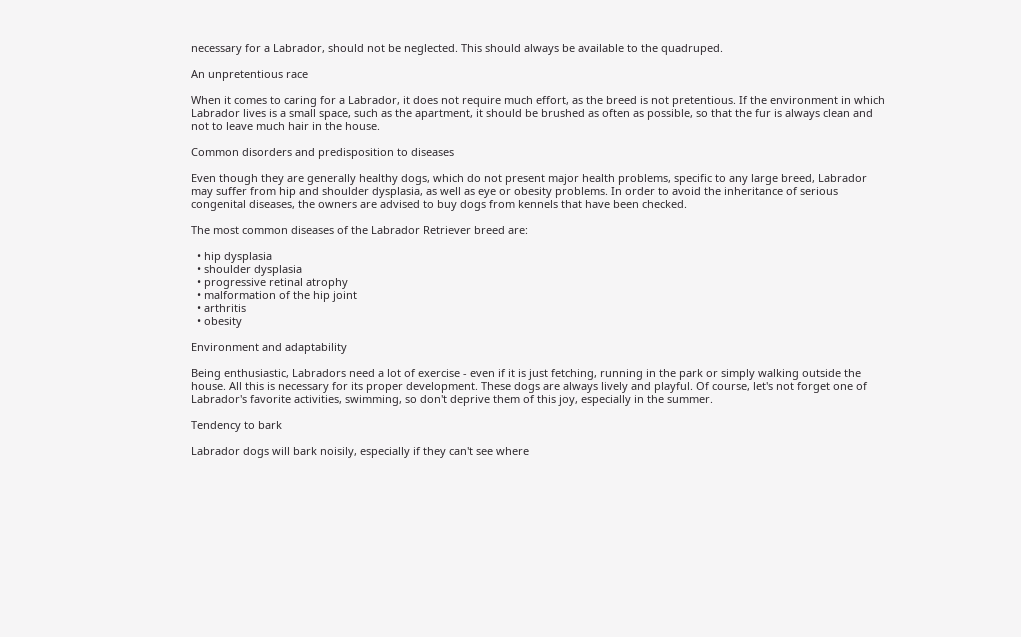necessary for a Labrador, should not be neglected. This should always be available to the quadruped.

An unpretentious race

When it comes to caring for a Labrador, it does not require much effort, as the breed is not pretentious. If the environment in which Labrador lives is a small space, such as the apartment, it should be brushed as often as possible, so that the fur is always clean and not to leave much hair in the house.

Common disorders and predisposition to diseases

Even though they are generally healthy dogs, which do not present major health problems, specific to any large breed, Labrador may suffer from hip and shoulder dysplasia, as well as eye or obesity problems. In order to avoid the inheritance of serious congenital diseases, the owners are advised to buy dogs from kennels that have been checked.

The most common diseases of the Labrador Retriever breed are:

  • hip dysplasia
  • shoulder dysplasia
  • progressive retinal atrophy
  • malformation of the hip joint
  • arthritis
  • obesity

Environment and adaptability

Being enthusiastic, Labradors need a lot of exercise - even if it is just fetching, running in the park or simply walking outside the house. All this is necessary for its proper development. These dogs are always lively and playful. Of course, let's not forget one of Labrador's favorite activities, swimming, so don't deprive them of this joy, especially in the summer.

Tendency to bark

Labrador dogs will bark noisily, especially if they can't see where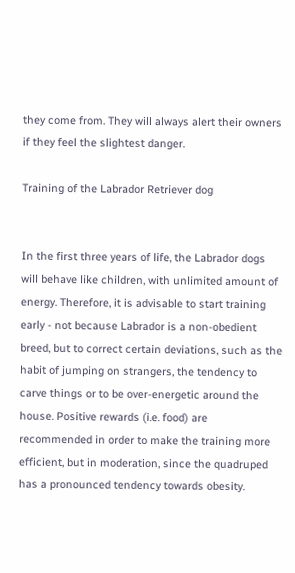they come from. They will always alert their owners if they feel the slightest danger.

Training of the Labrador Retriever dog


In the first three years of life, the Labrador dogs will behave like children, with unlimited amount of energy. Therefore, it is advisable to start training early - not because Labrador is a non-obedient breed, but to correct certain deviations, such as the habit of jumping on strangers, the tendency to carve things or to be over-energetic around the house. Positive rewards (i.e. food) are recommended in order to make the training more efficient, but in moderation, since the quadruped has a pronounced tendency towards obesity.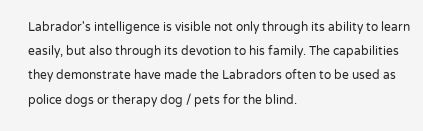Labrador's intelligence is visible not only through its ability to learn easily, but also through its devotion to his family. The capabilities they demonstrate have made the Labradors often to be used as police dogs or therapy dog / pets for the blind.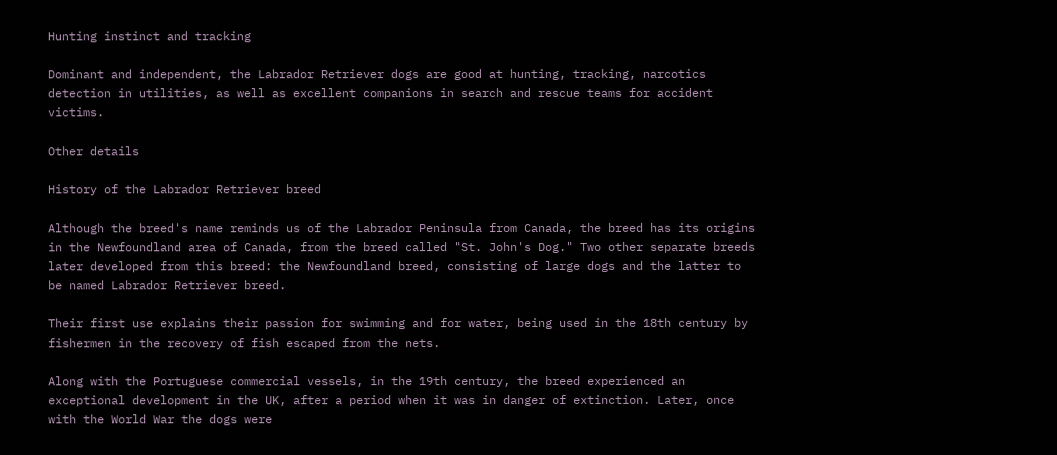Hunting instinct and tracking

Dominant and independent, the Labrador Retriever dogs are good at hunting, tracking, narcotics detection in utilities, as well as excellent companions in search and rescue teams for accident victims.

Other details

History of the Labrador Retriever breed

Although the breed's name reminds us of the Labrador Peninsula from Canada, the breed has its origins in the Newfoundland area of Canada, from the breed called "St. John's Dog." Two other separate breeds later developed from this breed: the Newfoundland breed, consisting of large dogs and the latter to be named Labrador Retriever breed.

Their first use explains their passion for swimming and for water, being used in the 18th century by fishermen in the recovery of fish escaped from the nets.

Along with the Portuguese commercial vessels, in the 19th century, the breed experienced an exceptional development in the UK, after a period when it was in danger of extinction. Later, once with the World War the dogs were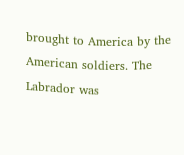brought to America by the American soldiers. The Labrador was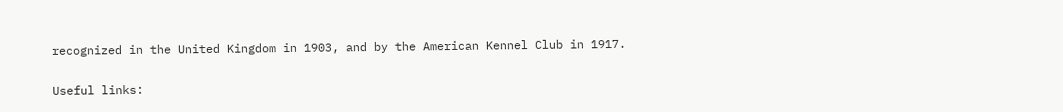recognized in the United Kingdom in 1903, and by the American Kennel Club in 1917.

Useful links: